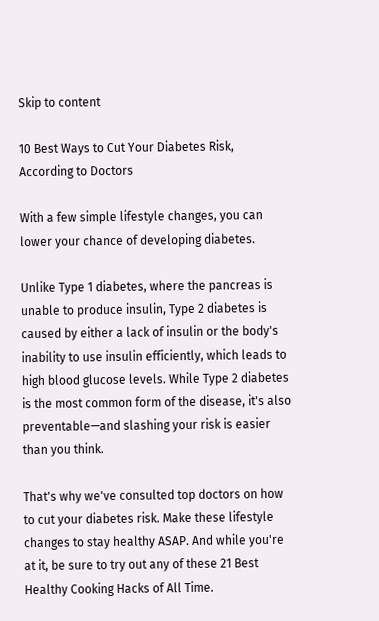Skip to content

10 Best Ways to Cut Your Diabetes Risk, According to Doctors

With a few simple lifestyle changes, you can lower your chance of developing diabetes.

Unlike Type 1 diabetes, where the pancreas is unable to produce insulin, Type 2 diabetes is caused by either a lack of insulin or the body's inability to use insulin efficiently, which leads to high blood glucose levels. While Type 2 diabetes is the most common form of the disease, it's also preventable—and slashing your risk is easier than you think.

That's why we've consulted top doctors on how to cut your diabetes risk. Make these lifestyle changes to stay healthy ASAP. And while you're at it, be sure to try out any of these 21 Best Healthy Cooking Hacks of All Time.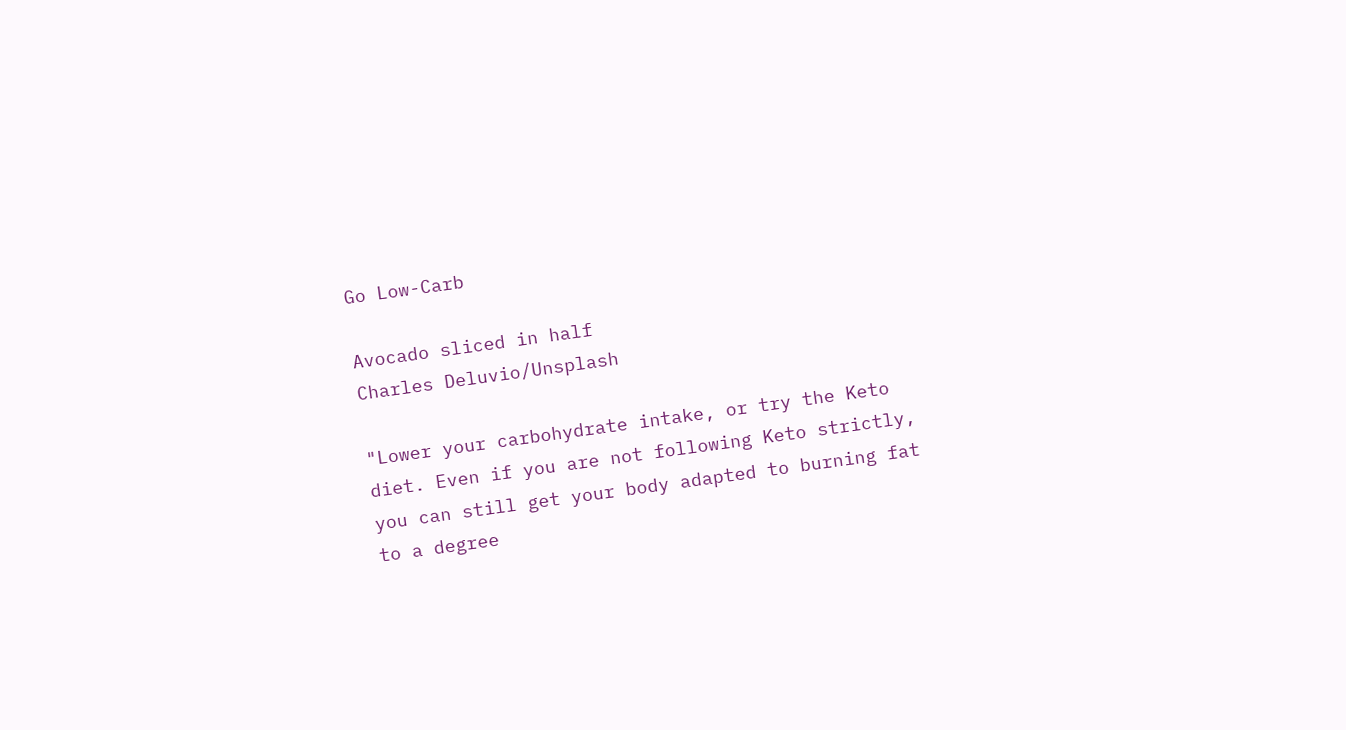Go Low-Carb

Avocado sliced in half
Charles Deluvio/Unsplash

"Lower your carbohydrate intake, or try the Keto diet. Even if you are not following Keto strictly, you can still get your body adapted to burning fat to a degree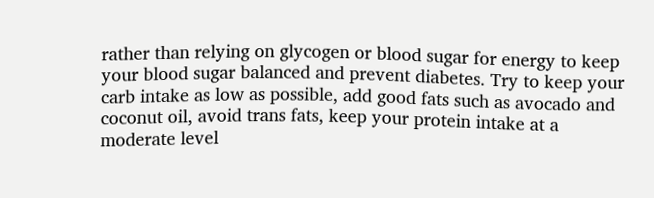rather than relying on glycogen or blood sugar for energy to keep your blood sugar balanced and prevent diabetes. Try to keep your carb intake as low as possible, add good fats such as avocado and coconut oil, avoid trans fats, keep your protein intake at a moderate level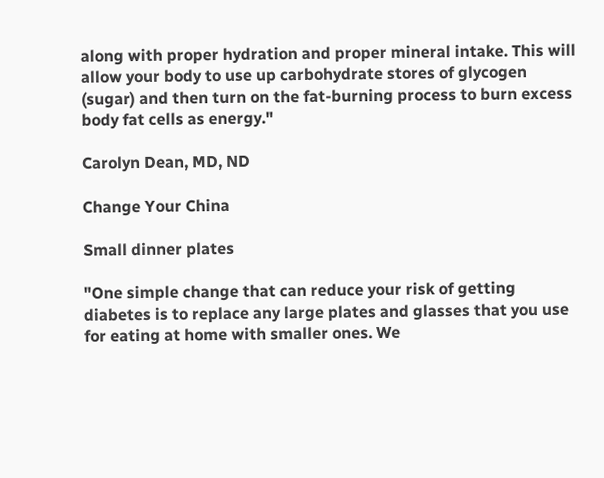along with proper hydration and proper mineral intake. This will allow your body to use up carbohydrate stores of glycogen (sugar) and then turn on the fat-burning process to burn excess body fat cells as energy."

Carolyn Dean, MD, ND

Change Your China

Small dinner plates

"One simple change that can reduce your risk of getting diabetes is to replace any large plates and glasses that you use for eating at home with smaller ones. We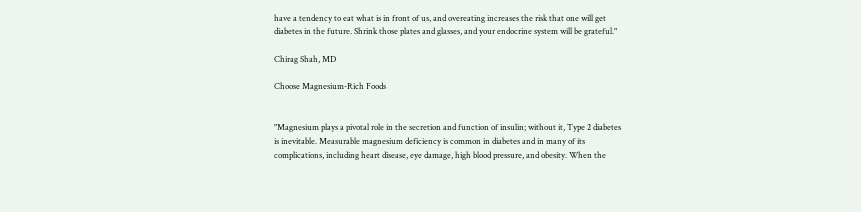have a tendency to eat what is in front of us, and overeating increases the risk that one will get diabetes in the future. Shrink those plates and glasses, and your endocrine system will be grateful."

Chirag Shah, MD

Choose Magnesium-Rich Foods


"Magnesium plays a pivotal role in the secretion and function of insulin; without it, Type 2 diabetes is inevitable. Measurable magnesium deficiency is common in diabetes and in many of its complications, including heart disease, eye damage, high blood pressure, and obesity. When the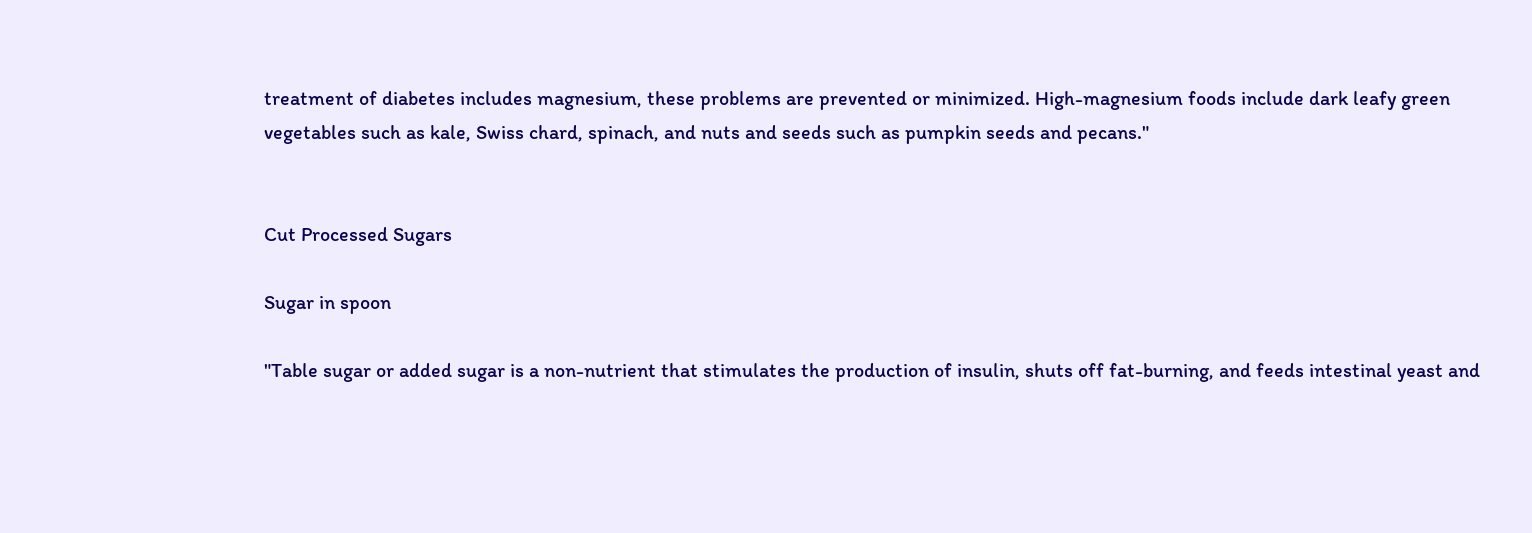treatment of diabetes includes magnesium, these problems are prevented or minimized. High-magnesium foods include dark leafy green vegetables such as kale, Swiss chard, spinach, and nuts and seeds such as pumpkin seeds and pecans."


Cut Processed Sugars

Sugar in spoon

"Table sugar or added sugar is a non-nutrient that stimulates the production of insulin, shuts off fat-burning, and feeds intestinal yeast and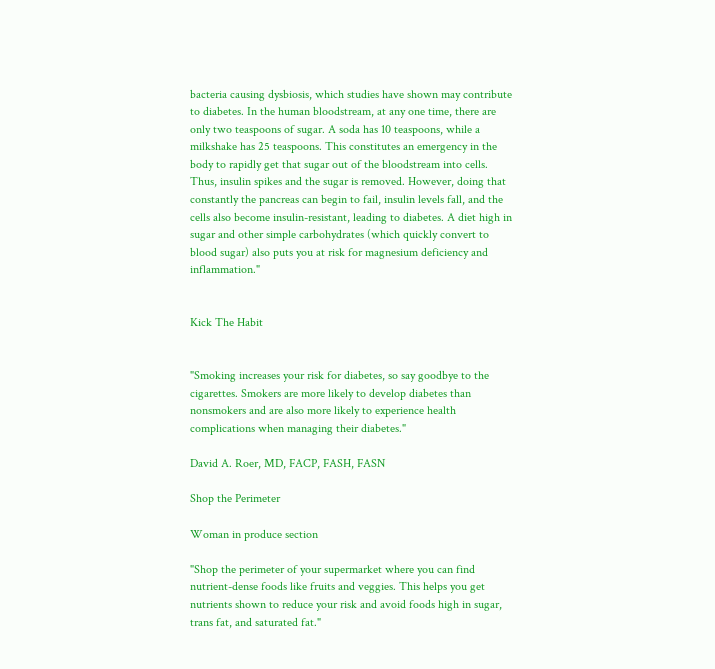bacteria causing dysbiosis, which studies have shown may contribute to diabetes. In the human bloodstream, at any one time, there are only two teaspoons of sugar. A soda has 10 teaspoons, while a milkshake has 25 teaspoons. This constitutes an emergency in the body to rapidly get that sugar out of the bloodstream into cells. Thus, insulin spikes and the sugar is removed. However, doing that constantly the pancreas can begin to fail, insulin levels fall, and the cells also become insulin-resistant, leading to diabetes. A diet high in sugar and other simple carbohydrates (which quickly convert to blood sugar) also puts you at risk for magnesium deficiency and inflammation."


Kick The Habit


"Smoking increases your risk for diabetes, so say goodbye to the cigarettes. Smokers are more likely to develop diabetes than nonsmokers and are also more likely to experience health complications when managing their diabetes."

David A. Roer, MD, FACP, FASH, FASN

Shop the Perimeter

Woman in produce section

"Shop the perimeter of your supermarket where you can find nutrient-dense foods like fruits and veggies. This helps you get nutrients shown to reduce your risk and avoid foods high in sugar, trans fat, and saturated fat."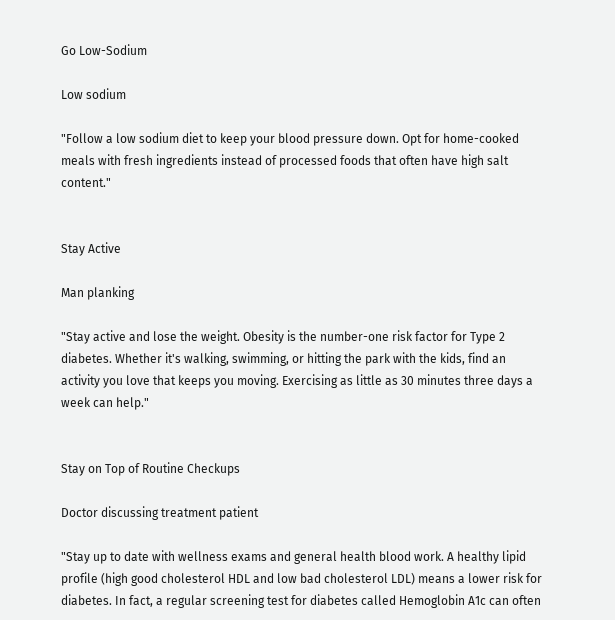Go Low-Sodium

Low sodium

"Follow a low sodium diet to keep your blood pressure down. Opt for home-cooked meals with fresh ingredients instead of processed foods that often have high salt content."


Stay Active

Man planking

"Stay active and lose the weight. Obesity is the number-one risk factor for Type 2 diabetes. Whether it's walking, swimming, or hitting the park with the kids, find an activity you love that keeps you moving. Exercising as little as 30 minutes three days a week can help."


Stay on Top of Routine Checkups

Doctor discussing treatment patient

"Stay up to date with wellness exams and general health blood work. A healthy lipid profile (high good cholesterol HDL and low bad cholesterol LDL) means a lower risk for diabetes. In fact, a regular screening test for diabetes called Hemoglobin A1c can often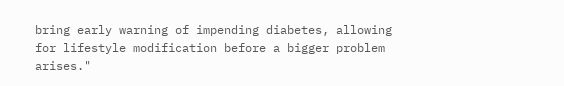bring early warning of impending diabetes, allowing for lifestyle modification before a bigger problem arises."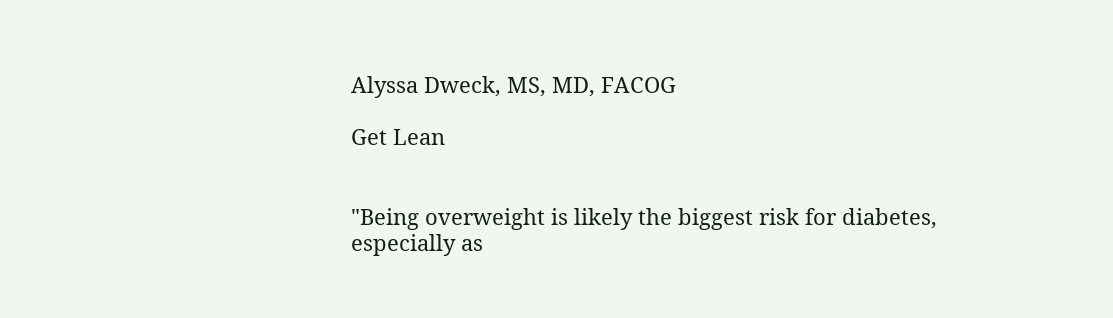Alyssa Dweck, MS, MD, FACOG

Get Lean


"Being overweight is likely the biggest risk for diabetes, especially as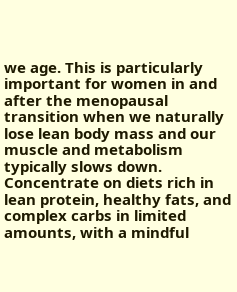we age. This is particularly important for women in and after the menopausal transition when we naturally lose lean body mass and our muscle and metabolism typically slows down. Concentrate on diets rich in lean protein, healthy fats, and complex carbs in limited amounts, with a mindful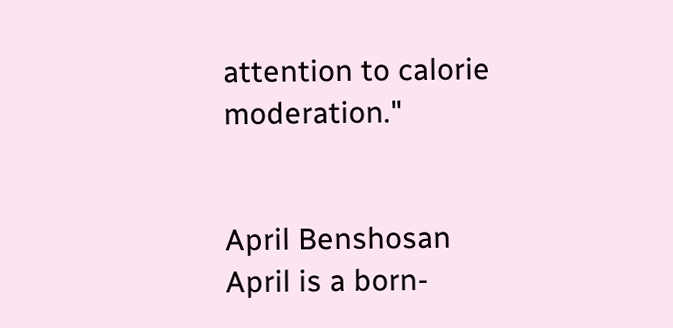attention to calorie moderation."


April Benshosan
April is a born-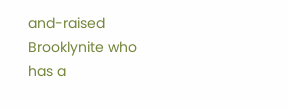and-raised Brooklynite who has a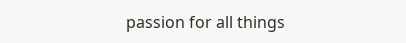passion for all things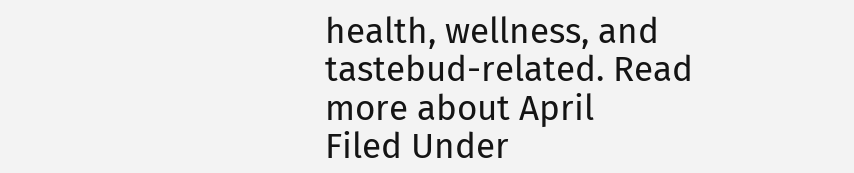health, wellness, and tastebud-related. Read more about April
Filed Under